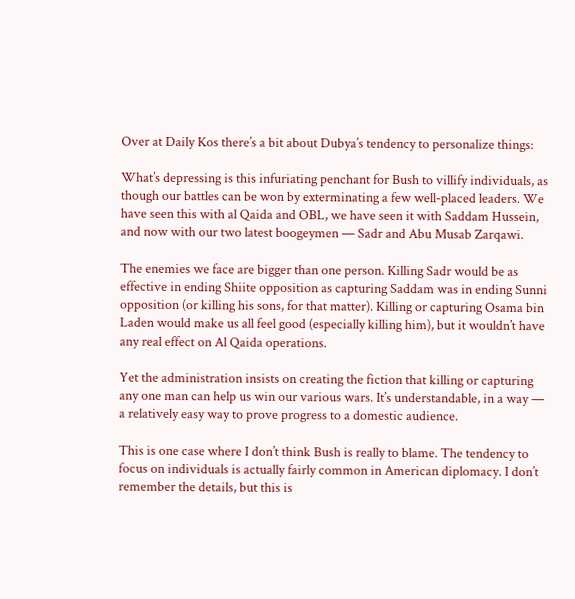Over at Daily Kos there’s a bit about Dubya’s tendency to personalize things:

What’s depressing is this infuriating penchant for Bush to villify individuals, as though our battles can be won by exterminating a few well-placed leaders. We have seen this with al Qaida and OBL, we have seen it with Saddam Hussein, and now with our two latest boogeymen — Sadr and Abu Musab Zarqawi.

The enemies we face are bigger than one person. Killing Sadr would be as effective in ending Shiite opposition as capturing Saddam was in ending Sunni opposition (or killing his sons, for that matter). Killing or capturing Osama bin Laden would make us all feel good (especially killing him), but it wouldn’t have any real effect on Al Qaida operations.

Yet the administration insists on creating the fiction that killing or capturing any one man can help us win our various wars. It’s understandable, in a way — a relatively easy way to prove progress to a domestic audience.

This is one case where I don’t think Bush is really to blame. The tendency to focus on individuals is actually fairly common in American diplomacy. I don’t remember the details, but this is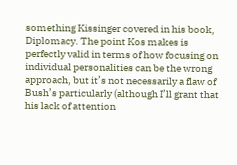something Kissinger covered in his book, Diplomacy. The point Kos makes is perfectly valid in terms of how focusing on individual personalities can be the wrong approach, but it’s not necessarily a flaw of Bush’s particularly (although I’ll grant that his lack of attention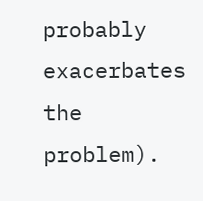probably exacerbates the problem).